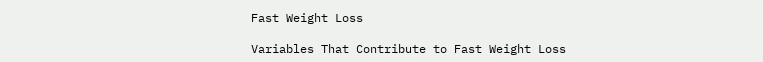Fast Weight Loss

Variables That Contribute to Fast Weight Loss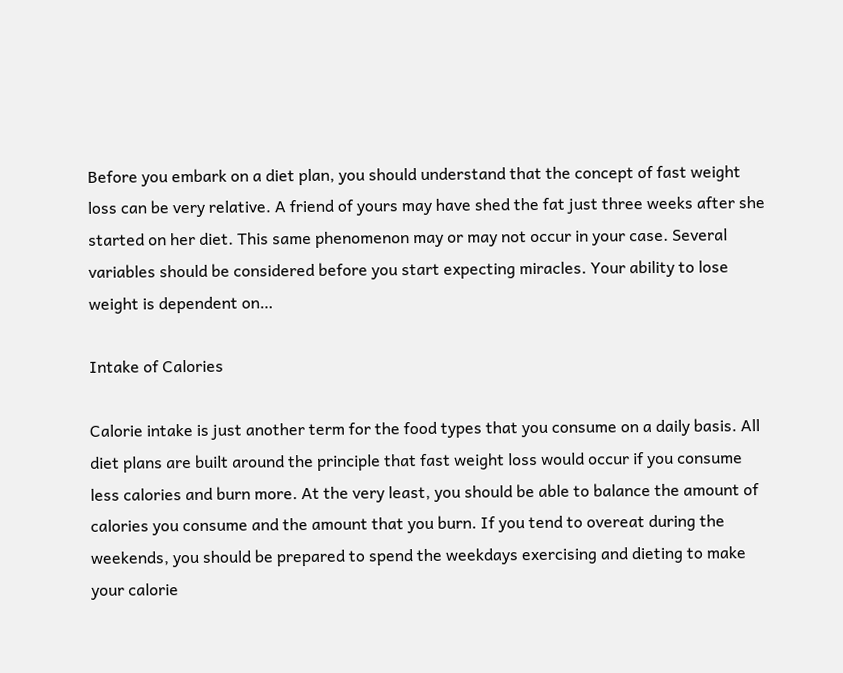Before you embark on a diet plan, you should understand that the concept of fast weight loss can be very relative. A friend of yours may have shed the fat just three weeks after she started on her diet. This same phenomenon may or may not occur in your case. Several variables should be considered before you start expecting miracles. Your ability to lose weight is dependent on…

Intake of Calories

Calorie intake is just another term for the food types that you consume on a daily basis. All diet plans are built around the principle that fast weight loss would occur if you consume less calories and burn more. At the very least, you should be able to balance the amount of calories you consume and the amount that you burn. If you tend to overeat during the weekends, you should be prepared to spend the weekdays exercising and dieting to make your calorie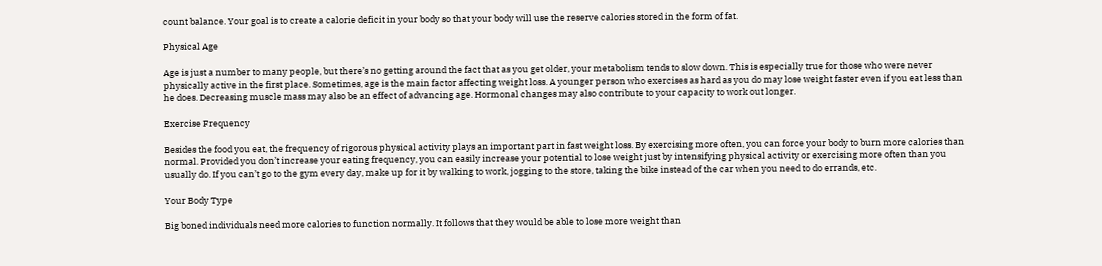count balance. Your goal is to create a calorie deficit in your body so that your body will use the reserve calories stored in the form of fat.

Physical Age

Age is just a number to many people, but there’s no getting around the fact that as you get older, your metabolism tends to slow down. This is especially true for those who were never physically active in the first place. Sometimes, age is the main factor affecting weight loss. A younger person who exercises as hard as you do may lose weight faster even if you eat less than he does. Decreasing muscle mass may also be an effect of advancing age. Hormonal changes may also contribute to your capacity to work out longer.

Exercise Frequency

Besides the food you eat, the frequency of rigorous physical activity plays an important part in fast weight loss. By exercising more often, you can force your body to burn more calories than normal. Provided you don’t increase your eating frequency, you can easily increase your potential to lose weight just by intensifying physical activity or exercising more often than you usually do. If you can’t go to the gym every day, make up for it by walking to work, jogging to the store, taking the bike instead of the car when you need to do errands, etc.

Your Body Type

Big boned individuals need more calories to function normally. It follows that they would be able to lose more weight than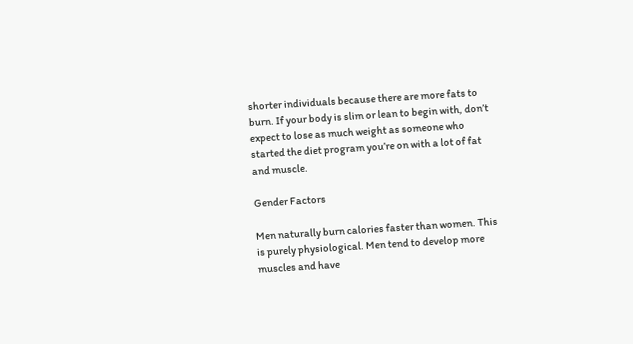shorter individuals because there are more fats to burn. If your body is slim or lean to begin with, don’t expect to lose as much weight as someone who started the diet program you’re on with a lot of fat and muscle.

Gender Factors

Men naturally burn calories faster than women. This is purely physiological. Men tend to develop more muscles and have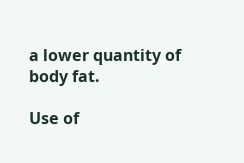a lower quantity of body fat.

Use of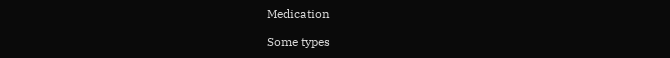Medication

Some types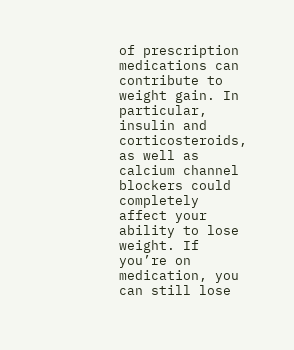of prescription medications can contribute to weight gain. In particular, insulin and corticosteroids, as well as calcium channel blockers could completely affect your ability to lose weight. If you’re on medication, you can still lose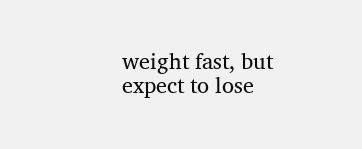weight fast, but expect to lose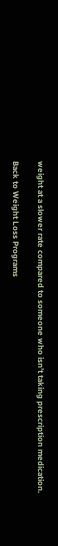weight at a slower rate compared to someone who isn’t taking prescription medication.

Back to Weight Loss Programs